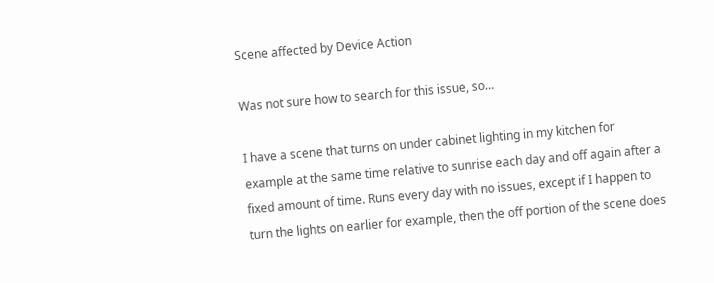Scene affected by Device Action

Was not sure how to search for this issue, so…

I have a scene that turns on under cabinet lighting in my kitchen for example at the same time relative to sunrise each day and off again after a fixed amount of time. Runs every day with no issues, except if I happen to turn the lights on earlier for example, then the off portion of the scene does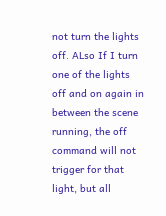not turn the lights off. ALso If I turn one of the lights off and on again in between the scene running, the off command will not trigger for that light, but all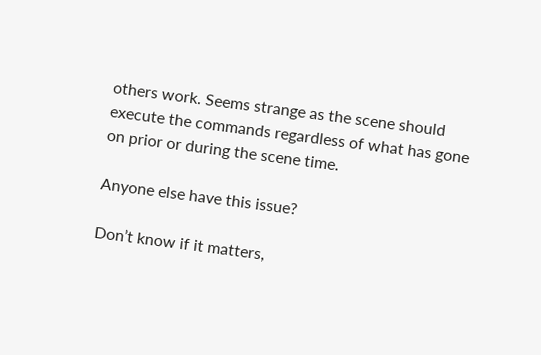others work. Seems strange as the scene should execute the commands regardless of what has gone on prior or during the scene time.

Anyone else have this issue?

Don’t know if it matters,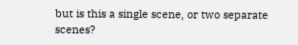but is this a single scene, or two separate scenes?